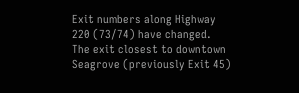Exit numbers along Highway 220 (73/74) have changed.
The exit closest to downtown Seagrove (previously Exit 45)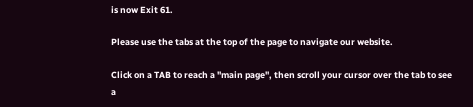is now Exit 61.

Please use the tabs at the top of the page to navigate our website.

Click on a TAB to reach a "main page", then scroll your cursor over the tab to see a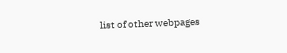list of other webpages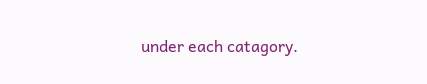under each catagory.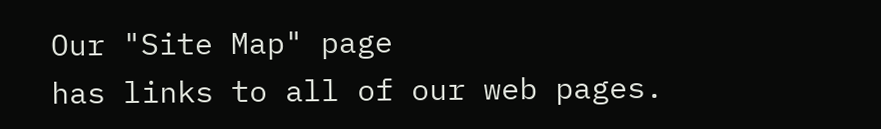Our "Site Map" page
has links to all of our web pages.